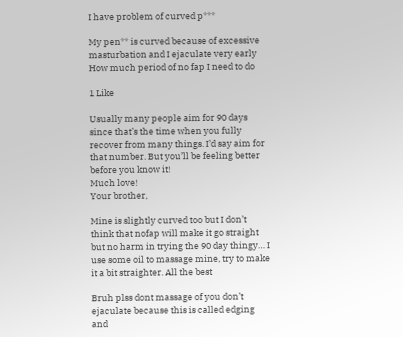I have problem of curved p***

My pen** is curved because of excessive masturbation and I ejaculate very early
How much period of no fap I need to do

1 Like

Usually many people aim for 90 days since that’s the time when you fully recover from many things. I’d say aim for that number. But you’ll be feeling better before you know it!
Much love!
Your brother,

Mine is slightly curved too but I don’t think that nofap will make it go straight but no harm in trying the 90 day thingy… I use some oil to massage mine, try to make it a bit straighter. All the best

Bruh plss dont massage of you don’t ejaculate because this is called edging and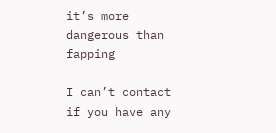it’s more dangerous than fapping

I can’t contact if you have any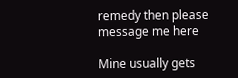remedy then please message me here

Mine usually gets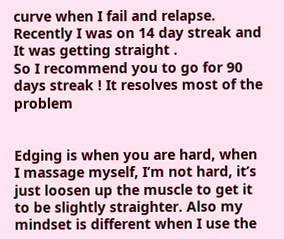curve when I fail and relapse. Recently I was on 14 day streak and It was getting straight .
So I recommend you to go for 90 days streak ! It resolves most of the problem


Edging is when you are hard, when I massage myself, I’m not hard, it’s just loosen up the muscle to get it to be slightly straighter. Also my mindset is different when I use the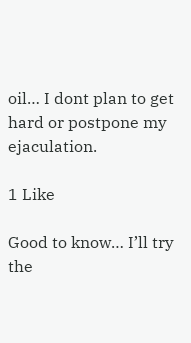oil… I dont plan to get hard or postpone my ejaculation.

1 Like

Good to know… I’ll try the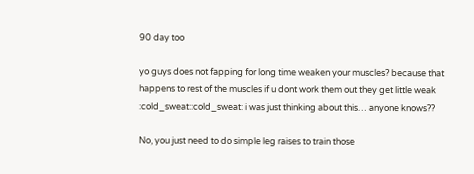90 day too

yo guys does not fapping for long time weaken your muscles? because that happens to rest of the muscles if u dont work them out they get little weak :cold_sweat::cold_sweat: i was just thinking about this… anyone knows??

No, you just need to do simple leg raises to train those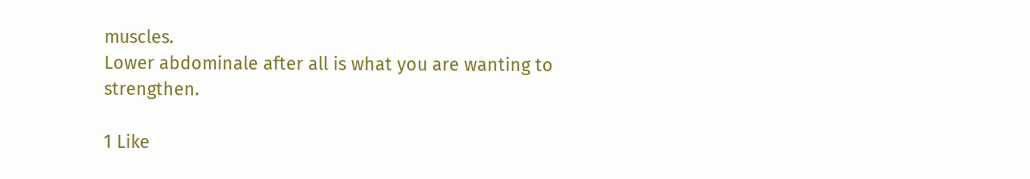muscles.
Lower abdominale after all is what you are wanting to strengthen.

1 Like